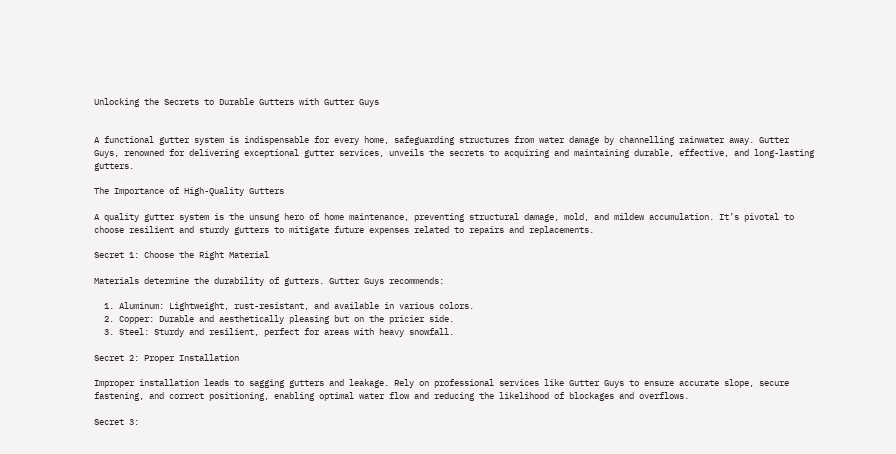Unlocking the Secrets to Durable Gutters with Gutter Guys


A functional gutter system is indispensable for every home, safeguarding structures from water damage by channelling rainwater away. Gutter Guys, renowned for delivering exceptional gutter services, unveils the secrets to acquiring and maintaining durable, effective, and long-lasting gutters.

The Importance of High-Quality Gutters

A quality gutter system is the unsung hero of home maintenance, preventing structural damage, mold, and mildew accumulation. It’s pivotal to choose resilient and sturdy gutters to mitigate future expenses related to repairs and replacements.

Secret 1: Choose the Right Material

Materials determine the durability of gutters. Gutter Guys recommends:

  1. Aluminum: Lightweight, rust-resistant, and available in various colors.
  2. Copper: Durable and aesthetically pleasing but on the pricier side.
  3. Steel: Sturdy and resilient, perfect for areas with heavy snowfall.

Secret 2: Proper Installation

Improper installation leads to sagging gutters and leakage. Rely on professional services like Gutter Guys to ensure accurate slope, secure fastening, and correct positioning, enabling optimal water flow and reducing the likelihood of blockages and overflows.

Secret 3: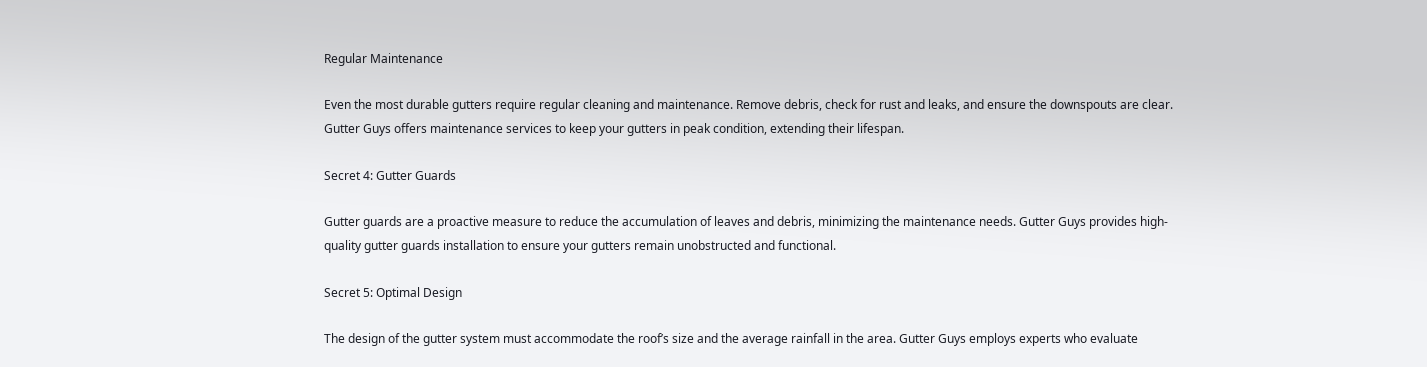Regular Maintenance

Even the most durable gutters require regular cleaning and maintenance. Remove debris, check for rust and leaks, and ensure the downspouts are clear. Gutter Guys offers maintenance services to keep your gutters in peak condition, extending their lifespan.

Secret 4: Gutter Guards

Gutter guards are a proactive measure to reduce the accumulation of leaves and debris, minimizing the maintenance needs. Gutter Guys provides high-quality gutter guards installation to ensure your gutters remain unobstructed and functional.

Secret 5: Optimal Design

The design of the gutter system must accommodate the roof’s size and the average rainfall in the area. Gutter Guys employs experts who evaluate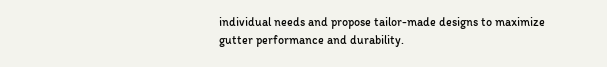individual needs and propose tailor-made designs to maximize gutter performance and durability.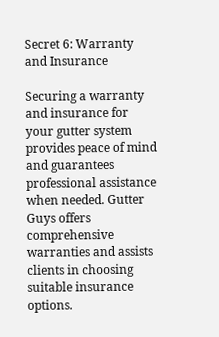Secret 6: Warranty and Insurance

Securing a warranty and insurance for your gutter system provides peace of mind and guarantees professional assistance when needed. Gutter Guys offers comprehensive warranties and assists clients in choosing suitable insurance options.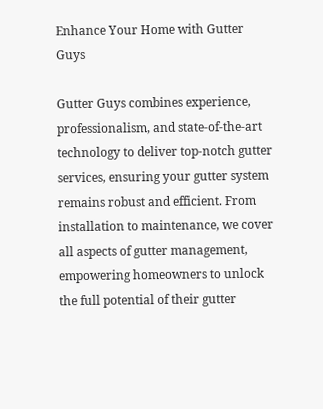Enhance Your Home with Gutter Guys

Gutter Guys combines experience, professionalism, and state-of-the-art technology to deliver top-notch gutter services, ensuring your gutter system remains robust and efficient. From installation to maintenance, we cover all aspects of gutter management, empowering homeowners to unlock the full potential of their gutter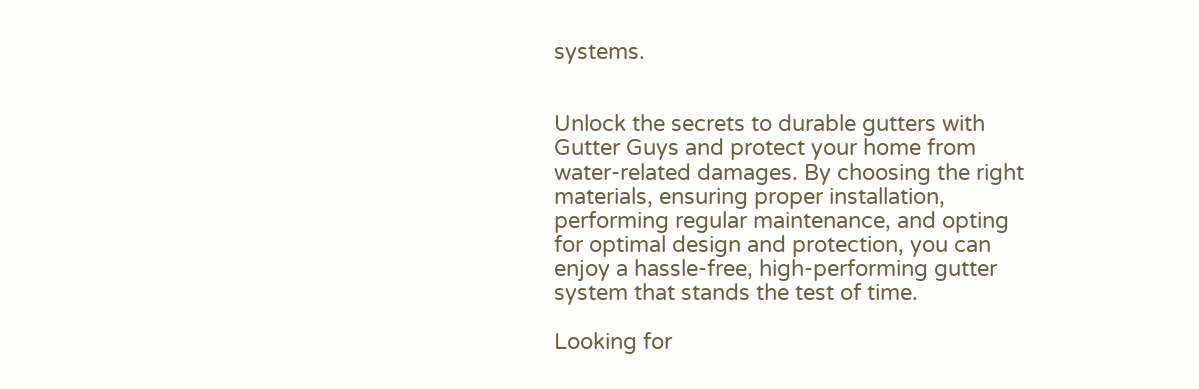systems.


Unlock the secrets to durable gutters with Gutter Guys and protect your home from water-related damages. By choosing the right materials, ensuring proper installation, performing regular maintenance, and opting for optimal design and protection, you can enjoy a hassle-free, high-performing gutter system that stands the test of time.

Looking for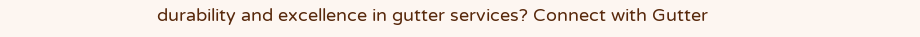durability and excellence in gutter services? Connect with Gutter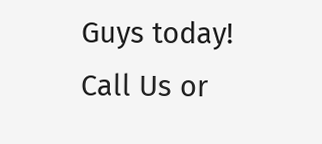Guys today! Call Us or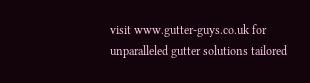visit www.gutter-guys.co.uk for unparalleled gutter solutions tailored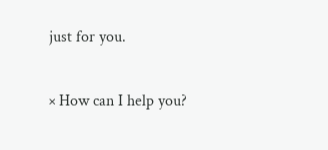just for you.

× How can I help you?